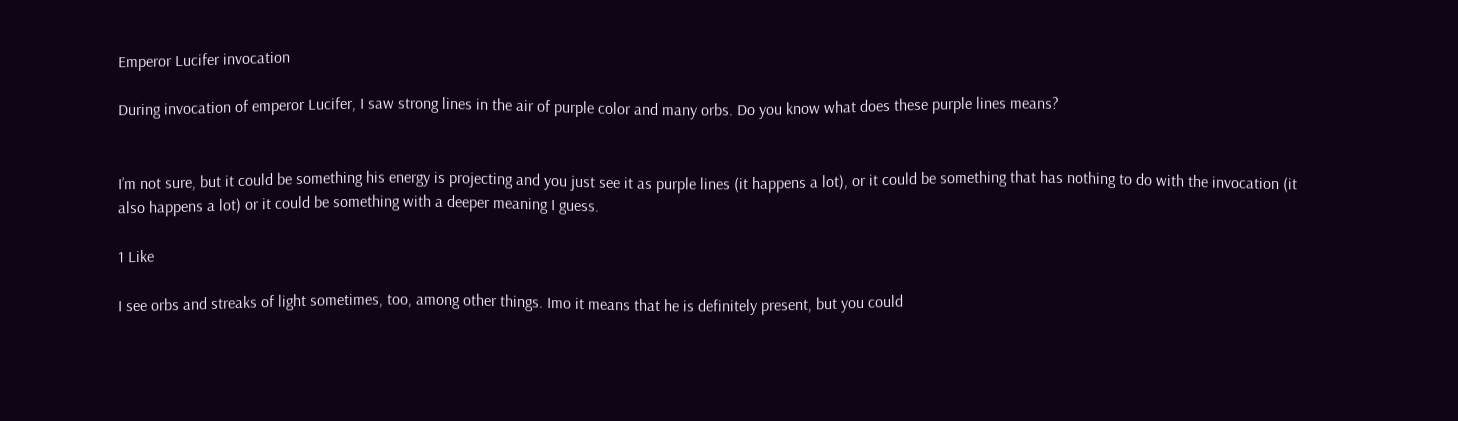Emperor Lucifer invocation

During invocation of emperor Lucifer, I saw strong lines in the air of purple color and many orbs. Do you know what does these purple lines means?


I’m not sure, but it could be something his energy is projecting and you just see it as purple lines (it happens a lot), or it could be something that has nothing to do with the invocation (it also happens a lot) or it could be something with a deeper meaning I guess.

1 Like

I see orbs and streaks of light sometimes, too, among other things. Imo it means that he is definitely present, but you could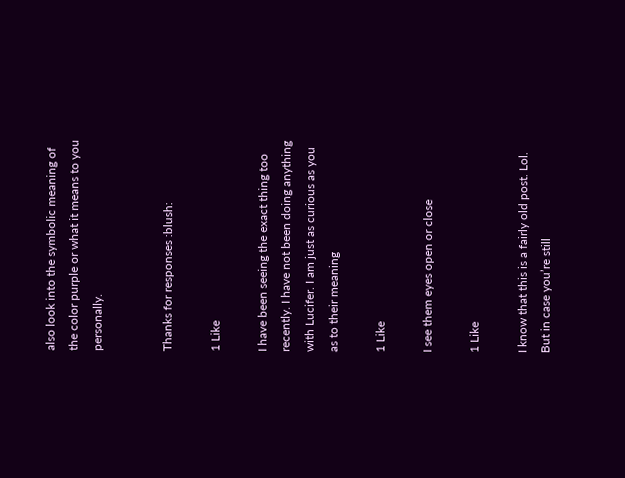also look into the symbolic meaning of the color purple or what it means to you personally.


Thanks for responses :blush:

1 Like

I have been seeing the exact thing too recently. I have not been doing anything with Lucifer. I am just as curious as you as to their meaning

1 Like

I see them eyes open or close

1 Like

I know that this is a fairly old post. Lol. But in case you’re still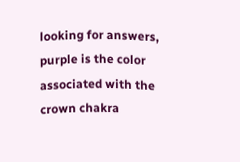looking for answers, purple is the color associated with the crown chakra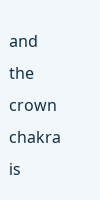and the crown chakra is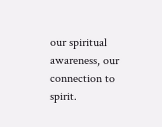our spiritual awareness, our connection to spirit.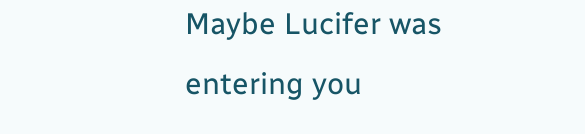Maybe Lucifer was entering you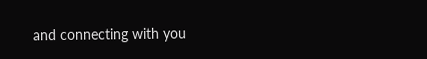and connecting with you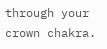through your crown chakra.